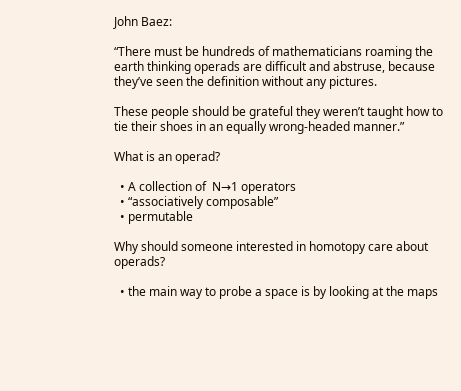John Baez:

“There must be hundreds of mathematicians roaming the earth thinking operads are difficult and abstruse, because they’ve seen the definition without any pictures.

These people should be grateful they weren’t taught how to tie their shoes in an equally wrong-headed manner.”

What is an operad?

  • A collection of  N→1 operators
  • “associatively composable”
  • permutable

Why should someone interested in homotopy care about operads?

  • the main way to probe a space is by looking at the maps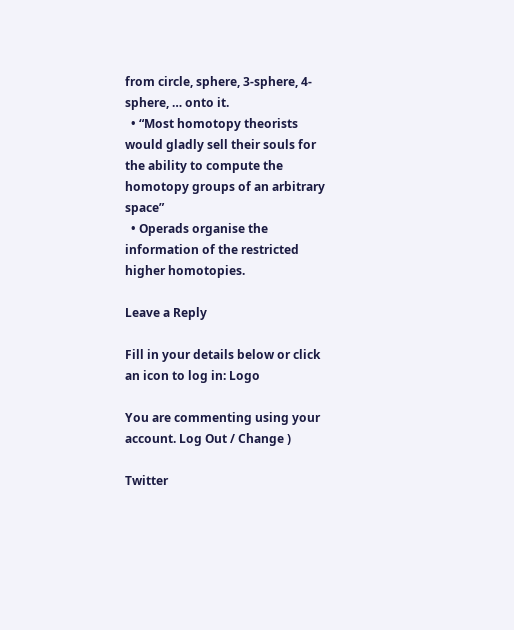from circle, sphere, 3-sphere, 4-sphere, … onto it.
  • “Most homotopy theorists would gladly sell their souls for the ability to compute the homotopy groups of an arbitrary space”
  • Operads organise the information of the restricted higher homotopies.

Leave a Reply

Fill in your details below or click an icon to log in: Logo

You are commenting using your account. Log Out / Change )

Twitter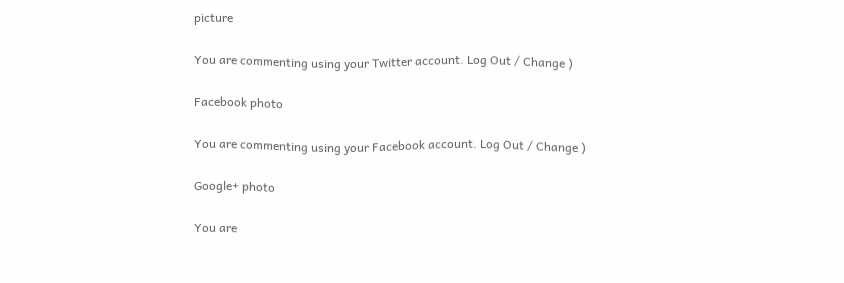picture

You are commenting using your Twitter account. Log Out / Change )

Facebook photo

You are commenting using your Facebook account. Log Out / Change )

Google+ photo

You are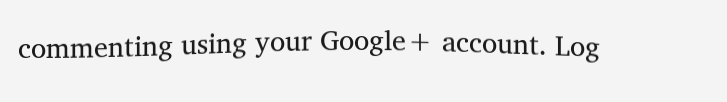commenting using your Google+ account. Log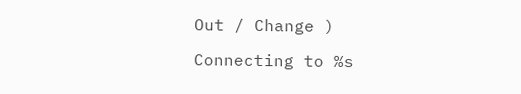Out / Change )

Connecting to %s